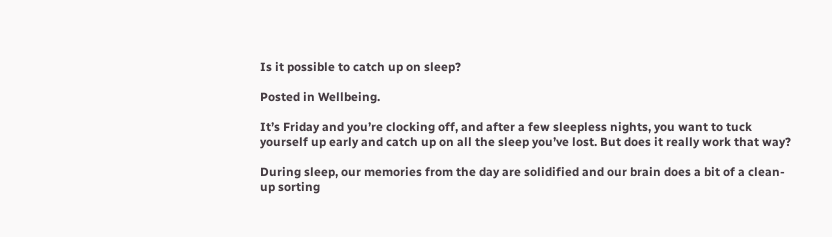Is it possible to catch up on sleep?

Posted in Wellbeing.

It’s Friday and you’re clocking off, and after a few sleepless nights, you want to tuck yourself up early and catch up on all the sleep you’ve lost. But does it really work that way?

During sleep, our memories from the day are solidified and our brain does a bit of a clean-up sorting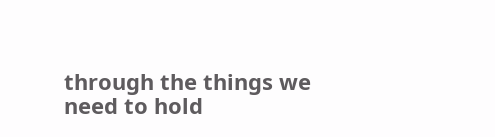through the things we need to hold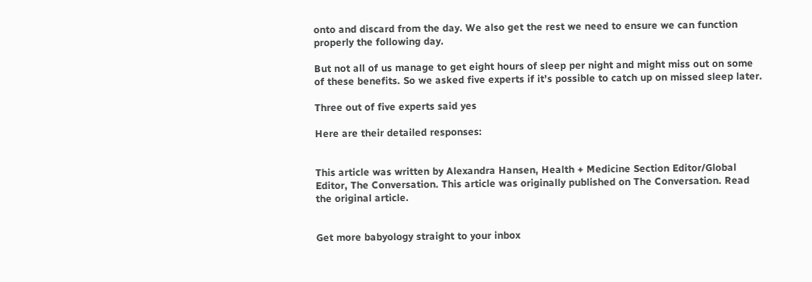onto and discard from the day. We also get the rest we need to ensure we can function properly the following day.

But not all of us manage to get eight hours of sleep per night and might miss out on some of these benefits. So we asked five experts if it’s possible to catch up on missed sleep later.

Three out of five experts said yes

Here are their detailed responses:


This article was written by Alexandra Hansen, Health + Medicine Section Editor/Global Editor, The Conversation. This article was originally published on The Conversation. Read the original article.


Get more babyology straight to your inbox